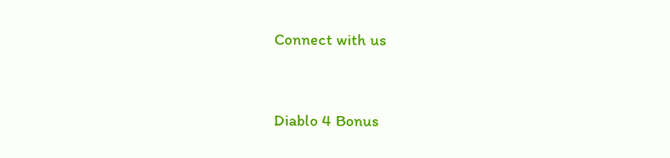Connect with us


Diablo 4 Bonus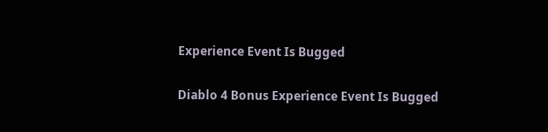Experience Event Is Bugged

Diablo 4 Bonus Experience Event Is Bugged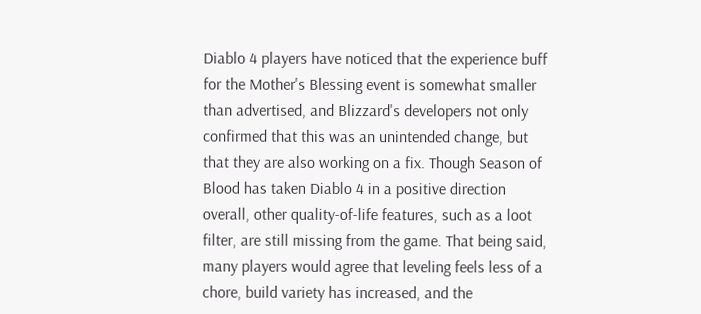Diablo 4 players have noticed that the experience buff for the Mother's Blessing event is somewhat smaller than advertised, and Blizzard's developers not only confirmed that this was an unintended change, but that they are also working on a fix. Though Season of Blood has taken Diablo 4 in a positive direction overall, other quality-of-life features, such as a loot filter, are still missing from the game. That being said, many players would agree that leveling feels less of a chore, build variety has increased, and the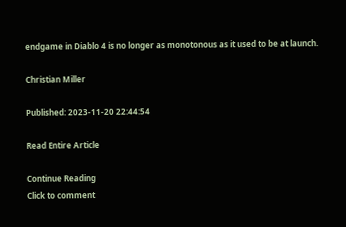endgame in Diablo 4 is no longer as monotonous as it used to be at launch.

Christian Miller

Published: 2023-11-20 22:44:54

Read Entire Article

Continue Reading
Click to comment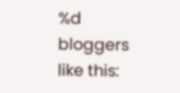%d bloggers like this: